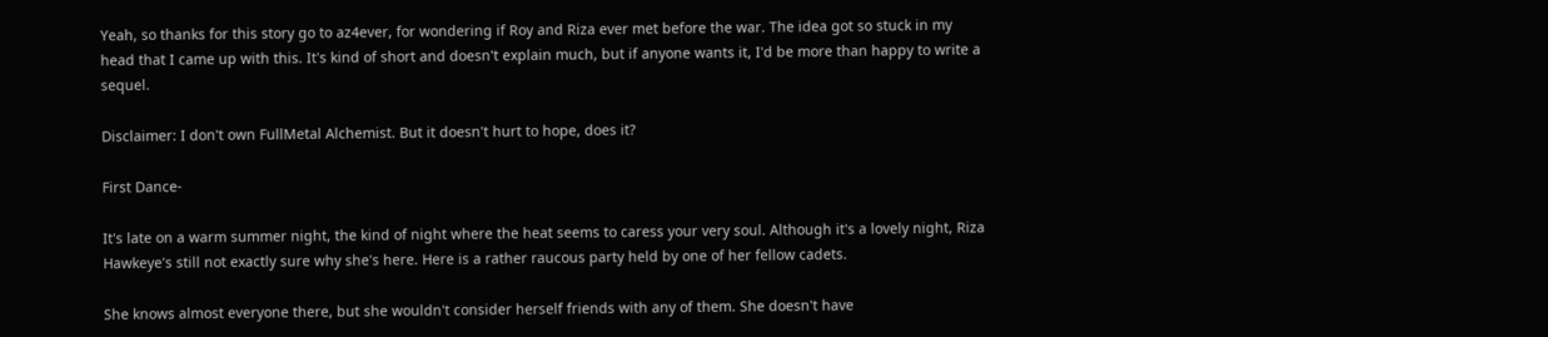Yeah, so thanks for this story go to az4ever, for wondering if Roy and Riza ever met before the war. The idea got so stuck in my head that I came up with this. It's kind of short and doesn't explain much, but if anyone wants it, I'd be more than happy to write a sequel.

Disclaimer: I don't own FullMetal Alchemist. But it doesn't hurt to hope, does it?

First Dance-

It's late on a warm summer night, the kind of night where the heat seems to caress your very soul. Although it's a lovely night, Riza Hawkeye's still not exactly sure why she's here. Here is a rather raucous party held by one of her fellow cadets.

She knows almost everyone there, but she wouldn't consider herself friends with any of them. She doesn't have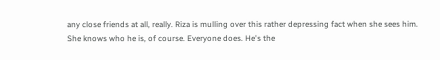any close friends at all, really. Riza is mulling over this rather depressing fact when she sees him. She knows who he is, of course. Everyone does. He's the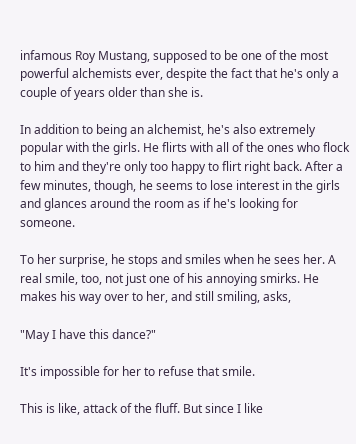infamous Roy Mustang, supposed to be one of the most powerful alchemists ever, despite the fact that he's only a couple of years older than she is.

In addition to being an alchemist, he's also extremely popular with the girls. He flirts with all of the ones who flock to him and they're only too happy to flirt right back. After a few minutes, though, he seems to lose interest in the girls and glances around the room as if he's looking for someone.

To her surprise, he stops and smiles when he sees her. A real smile, too, not just one of his annoying smirks. He makes his way over to her, and still smiling, asks,

"May I have this dance?"

It's impossible for her to refuse that smile.

This is like, attack of the fluff. But since I like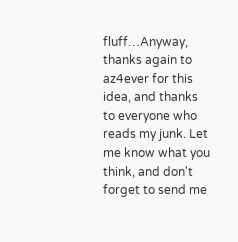fluff…Anyway, thanks again to az4ever for this idea, and thanks to everyone who reads my junk. Let me know what you think, and don't forget to send me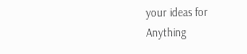your ideas for Anything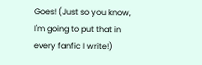Goes! (Just so you know, I'm going to put that in every fanfic I write!)